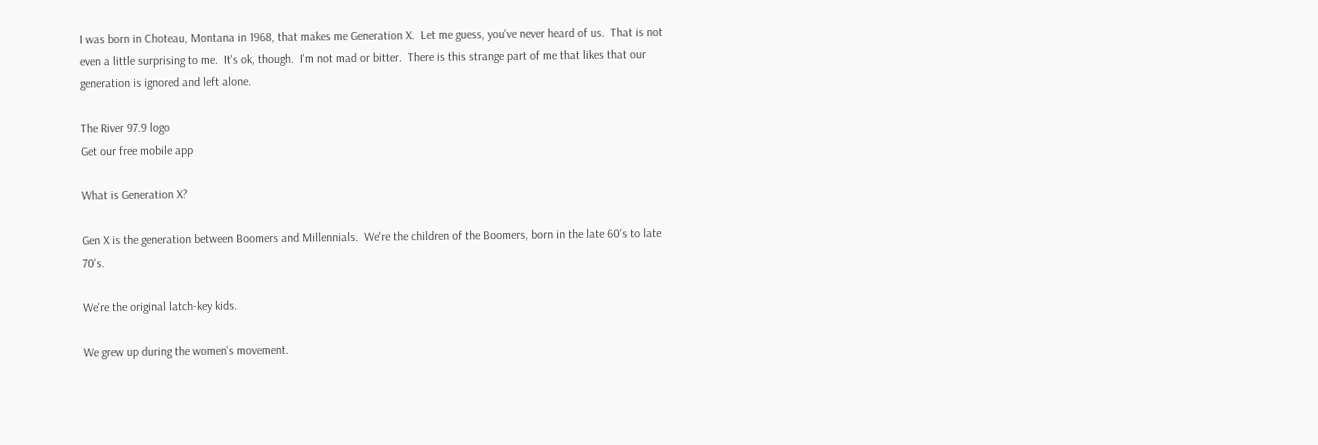I was born in Choteau, Montana in 1968, that makes me Generation X.  Let me guess, you've never heard of us.  That is not even a little surprising to me.  It's ok, though.  I'm not mad or bitter.  There is this strange part of me that likes that our generation is ignored and left alone.

The River 97.9 logo
Get our free mobile app

What is Generation X?

Gen X is the generation between Boomers and Millennials.  We're the children of the Boomers, born in the late 60's to late 70's.

We're the original latch-key kids.

We grew up during the women's movement.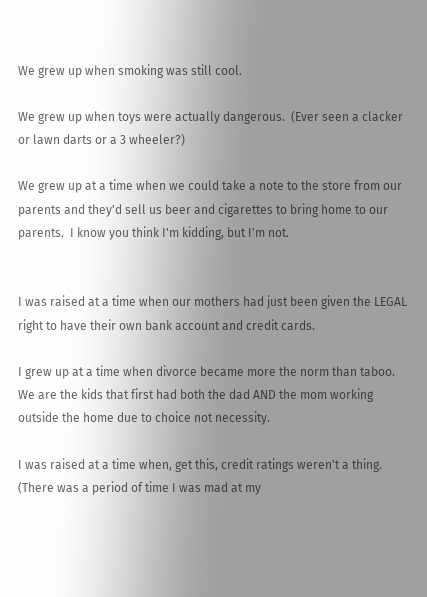We grew up when smoking was still cool.

We grew up when toys were actually dangerous.  (Ever seen a clacker or lawn darts or a 3 wheeler?)

We grew up at a time when we could take a note to the store from our parents and they'd sell us beer and cigarettes to bring home to our parents.  I know you think I'm kidding, but I'm not.


I was raised at a time when our mothers had just been given the LEGAL right to have their own bank account and credit cards.

I grew up at a time when divorce became more the norm than taboo.  We are the kids that first had both the dad AND the mom working outside the home due to choice not necessity.

I was raised at a time when, get this, credit ratings weren't a thing.  (There was a period of time I was mad at my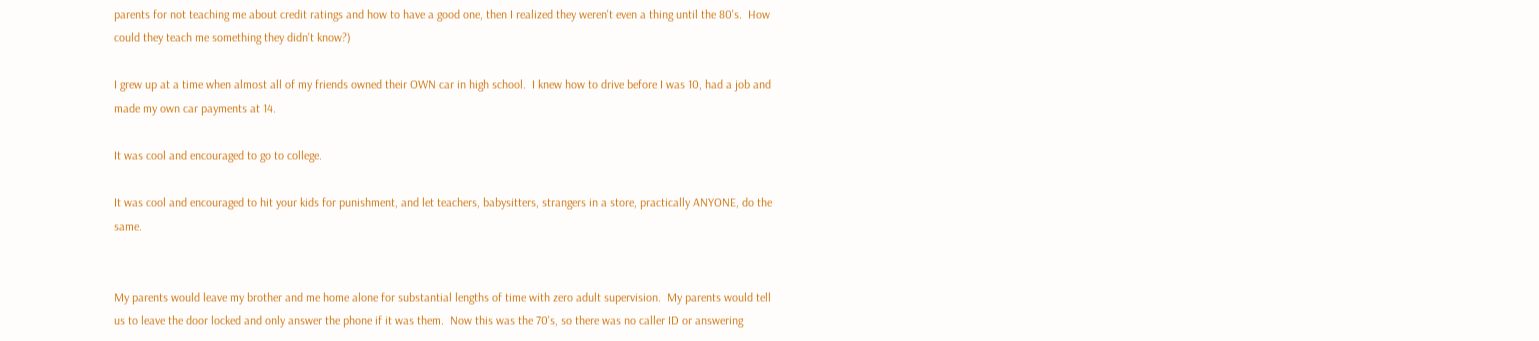parents for not teaching me about credit ratings and how to have a good one, then I realized they weren't even a thing until the 80's.  How could they teach me something they didn't know?)

I grew up at a time when almost all of my friends owned their OWN car in high school.  I knew how to drive before I was 10, had a job and made my own car payments at 14.

It was cool and encouraged to go to college.

It was cool and encouraged to hit your kids for punishment, and let teachers, babysitters, strangers in a store, practically ANYONE, do the same.


My parents would leave my brother and me home alone for substantial lengths of time with zero adult supervision.  My parents would tell us to leave the door locked and only answer the phone if it was them.  Now this was the 70's, so there was no caller ID or answering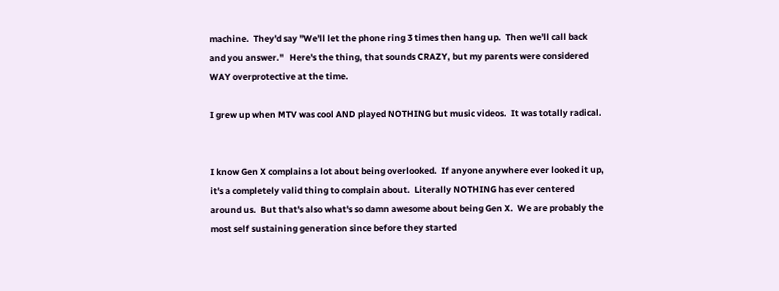machine.  They'd say "We'll let the phone ring 3 times then hang up.  Then we'll call back and you answer."   Here's the thing, that sounds CRAZY, but my parents were considered WAY overprotective at the time.

I grew up when MTV was cool AND played NOTHING but music videos.  It was totally radical.


I know Gen X complains a lot about being overlooked.  If anyone anywhere ever looked it up, it's a completely valid thing to complain about.  Literally NOTHING has ever centered around us.  But that's also what's so damn awesome about being Gen X.  We are probably the most self sustaining generation since before they started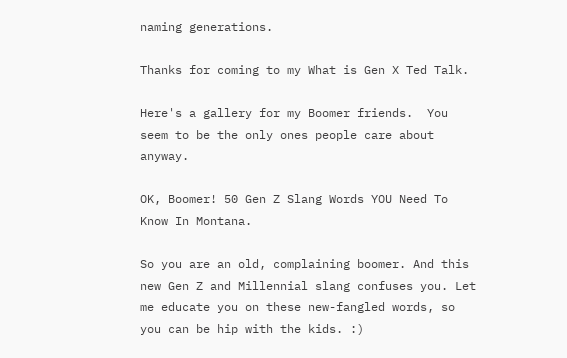naming generations.

Thanks for coming to my What is Gen X Ted Talk.

Here's a gallery for my Boomer friends.  You seem to be the only ones people care about anyway.

OK, Boomer! 50 Gen Z Slang Words YOU Need To Know In Montana.

So you are an old, complaining boomer. And this new Gen Z and Millennial slang confuses you. Let me educate you on these new-fangled words, so you can be hip with the kids. :)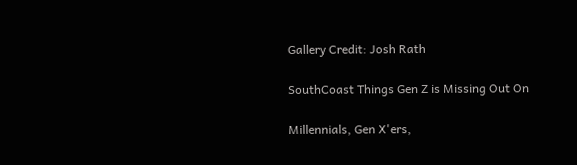Gallery Credit: Josh Rath

SouthCoast Things Gen Z is Missing Out On

Millennials, Gen X'ers,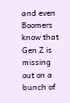and even Boomers know that Gen Z is missing out on a bunch of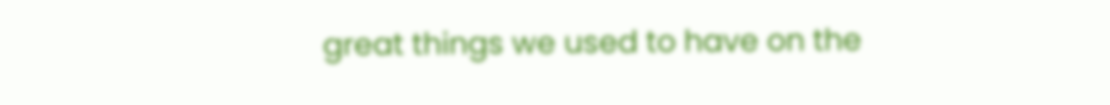great things we used to have on the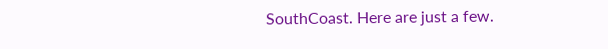SouthCoast. Here are just a few.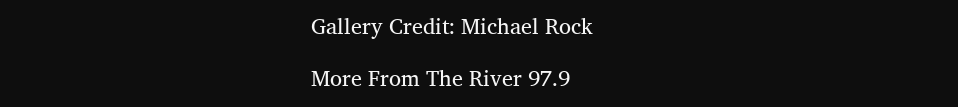Gallery Credit: Michael Rock

More From The River 97.9